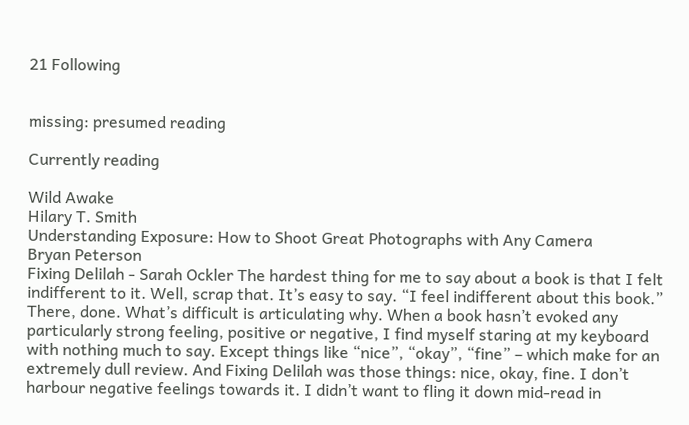21 Following


missing: presumed reading

Currently reading

Wild Awake
Hilary T. Smith
Understanding Exposure: How to Shoot Great Photographs with Any Camera
Bryan Peterson
Fixing Delilah - Sarah Ockler The hardest thing for me to say about a book is that I felt indifferent to it. Well, scrap that. It’s easy to say. “I feel indifferent about this book.” There, done. What’s difficult is articulating why. When a book hasn’t evoked any particularly strong feeling, positive or negative, I find myself staring at my keyboard with nothing much to say. Except things like “nice”, “okay”, “fine” – which make for an extremely dull review. And Fixing Delilah was those things: nice, okay, fine. I don’t harbour negative feelings towards it. I didn’t want to fling it down mid-read in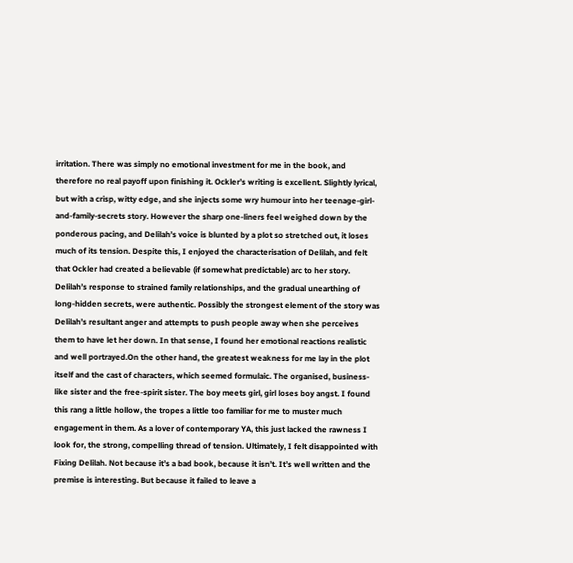irritation. There was simply no emotional investment for me in the book, and therefore no real payoff upon finishing it. Ockler’s writing is excellent. Slightly lyrical, but with a crisp, witty edge, and she injects some wry humour into her teenage-girl-and-family-secrets story. However the sharp one-liners feel weighed down by the ponderous pacing, and Delilah’s voice is blunted by a plot so stretched out, it loses much of its tension. Despite this, I enjoyed the characterisation of Delilah, and felt that Ockler had created a believable (if somewhat predictable) arc to her story. Delilah’s response to strained family relationships, and the gradual unearthing of long-hidden secrets, were authentic. Possibly the strongest element of the story was Delilah’s resultant anger and attempts to push people away when she perceives them to have let her down. In that sense, I found her emotional reactions realistic and well portrayed.On the other hand, the greatest weakness for me lay in the plot itself and the cast of characters, which seemed formulaic. The organised, business-like sister and the free-spirit sister. The boy meets girl, girl loses boy angst. I found this rang a little hollow, the tropes a little too familiar for me to muster much engagement in them. As a lover of contemporary YA, this just lacked the rawness I look for, the strong, compelling thread of tension. Ultimately, I felt disappointed with Fixing Delilah. Not because it’s a bad book, because it isn’t. It’s well written and the premise is interesting. But because it failed to leave a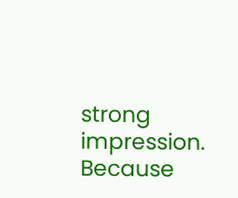strong impression. Because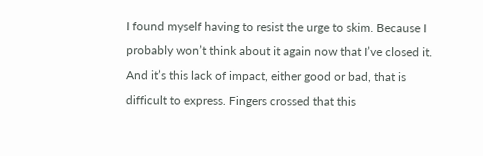I found myself having to resist the urge to skim. Because I probably won’t think about it again now that I’ve closed it. And it’s this lack of impact, either good or bad, that is difficult to express. Fingers crossed that this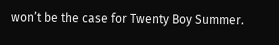won’t be the case for Twenty Boy Summer.